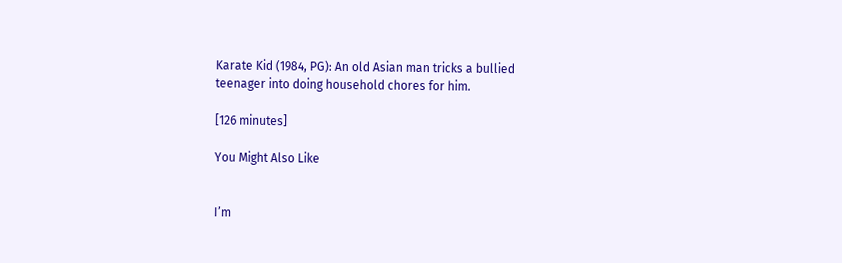Karate Kid (1984, PG): An old Asian man tricks a bullied teenager into doing household chores for him.

[126 minutes]

You Might Also Like


I’m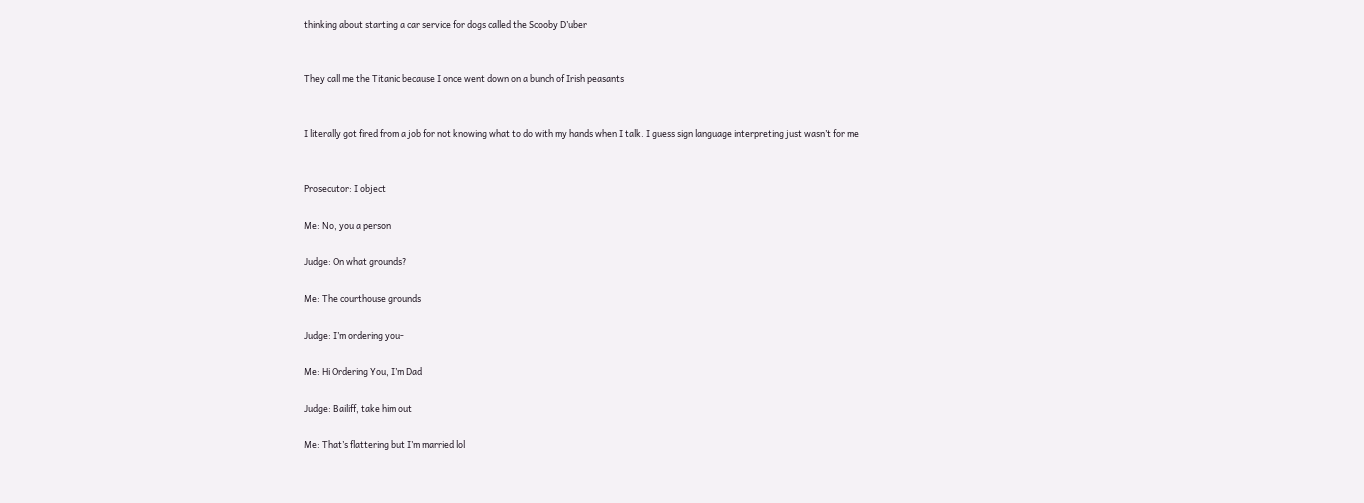thinking about starting a car service for dogs called the Scooby D’uber


They call me the Titanic because I once went down on a bunch of Irish peasants


I literally got fired from a job for not knowing what to do with my hands when I talk. I guess sign language interpreting just wasn’t for me


Prosecutor: I object

Me: No, you a person

Judge: On what grounds?

Me: The courthouse grounds

Judge: I’m ordering you-

Me: Hi Ordering You, I’m Dad

Judge: Bailiff, take him out

Me: That’s flattering but I’m married lol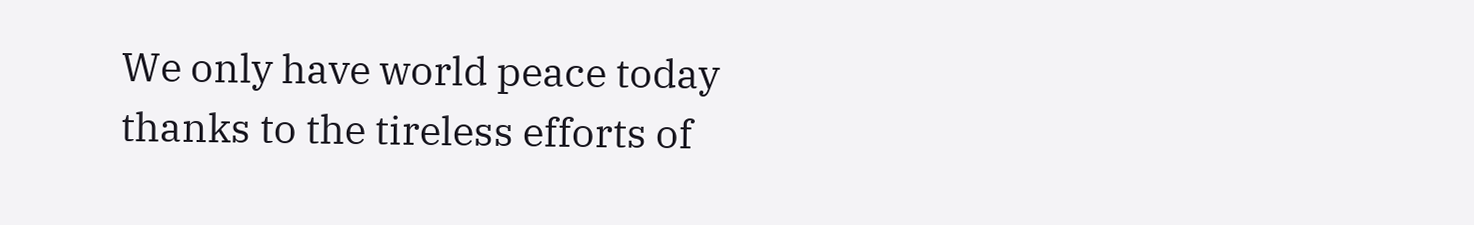We only have world peace today thanks to the tireless efforts of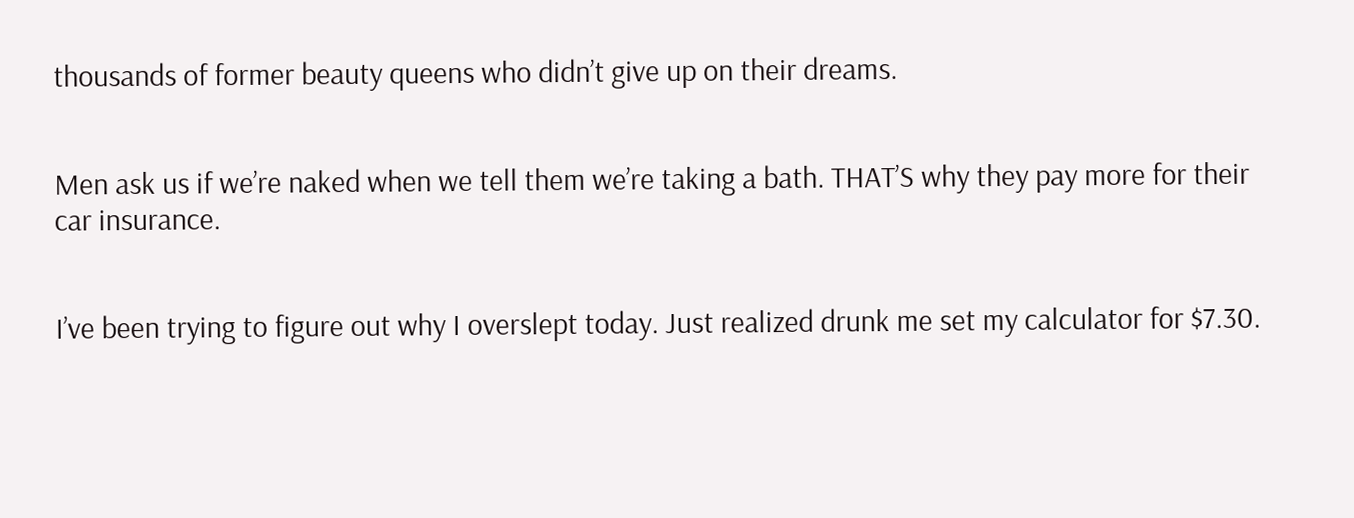thousands of former beauty queens who didn’t give up on their dreams.


Men ask us if we’re naked when we tell them we’re taking a bath. THAT’S why they pay more for their car insurance.


I’ve been trying to figure out why I overslept today. Just realized drunk me set my calculator for $7.30.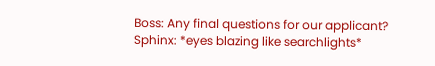Boss: Any final questions for our applicant?
Sphinx: *eyes blazing like searchlights*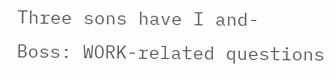Three sons have I and-
Boss: WORK-related questions